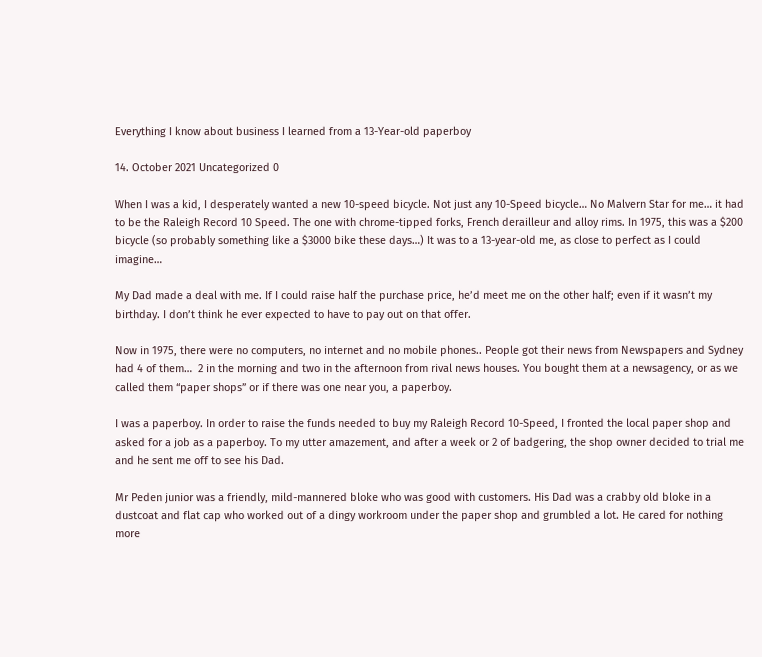Everything I know about business I learned from a 13-Year-old paperboy

14. October 2021 Uncategorized 0

When I was a kid, I desperately wanted a new 10-speed bicycle. Not just any 10-Speed bicycle… No Malvern Star for me… it had to be the Raleigh Record 10 Speed. The one with chrome-tipped forks, French derailleur and alloy rims. In 1975, this was a $200 bicycle (so probably something like a $3000 bike these days…) It was to a 13-year-old me, as close to perfect as I could imagine…

My Dad made a deal with me. If I could raise half the purchase price, he’d meet me on the other half; even if it wasn’t my birthday. I don’t think he ever expected to have to pay out on that offer.

Now in 1975, there were no computers, no internet and no mobile phones.. People got their news from Newspapers and Sydney had 4 of them…  2 in the morning and two in the afternoon from rival news houses. You bought them at a newsagency, or as we called them “paper shops” or if there was one near you, a paperboy.

I was a paperboy. In order to raise the funds needed to buy my Raleigh Record 10-Speed, I fronted the local paper shop and asked for a job as a paperboy. To my utter amazement, and after a week or 2 of badgering, the shop owner decided to trial me and he sent me off to see his Dad.

Mr Peden junior was a friendly, mild-mannered bloke who was good with customers. His Dad was a crabby old bloke in a dustcoat and flat cap who worked out of a dingy workroom under the paper shop and grumbled a lot. He cared for nothing more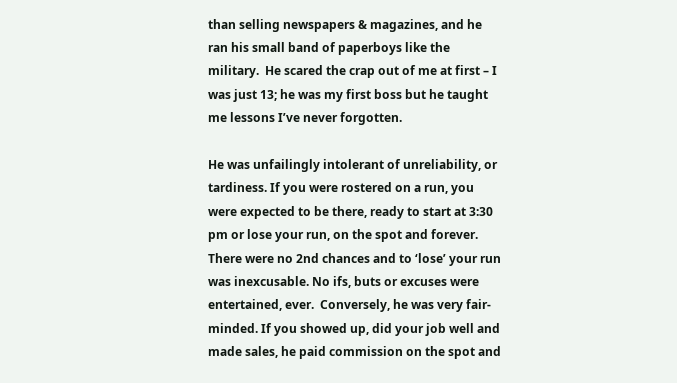than selling newspapers & magazines, and he ran his small band of paperboys like the military.  He scared the crap out of me at first – I was just 13; he was my first boss but he taught me lessons I’ve never forgotten.

He was unfailingly intolerant of unreliability, or tardiness. If you were rostered on a run, you were expected to be there, ready to start at 3:30 pm or lose your run, on the spot and forever.  There were no 2nd chances and to ‘lose’ your run was inexcusable. No ifs, buts or excuses were entertained, ever.  Conversely, he was very fair-minded. If you showed up, did your job well and made sales, he paid commission on the spot and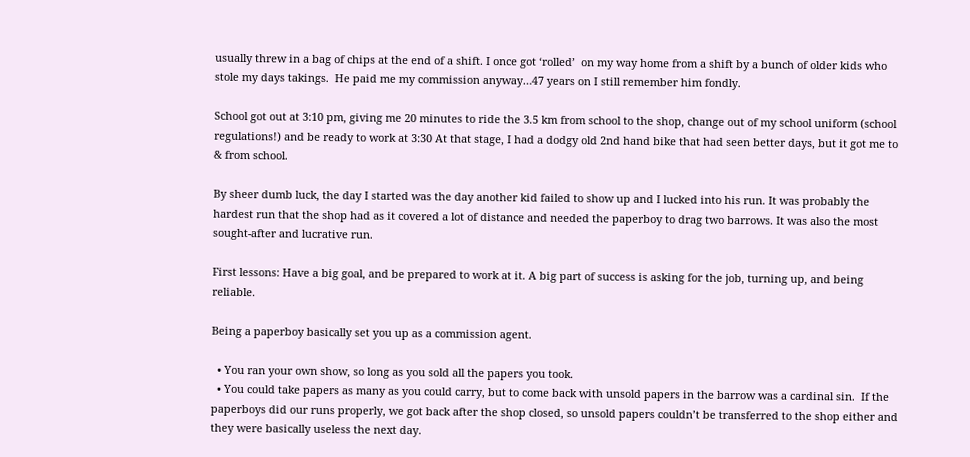usually threw in a bag of chips at the end of a shift. I once got ‘rolled’  on my way home from a shift by a bunch of older kids who stole my days takings.  He paid me my commission anyway…47 years on I still remember him fondly.

School got out at 3:10 pm, giving me 20 minutes to ride the 3.5 km from school to the shop, change out of my school uniform (school regulations!) and be ready to work at 3:30 At that stage, I had a dodgy old 2nd hand bike that had seen better days, but it got me to & from school.

By sheer dumb luck, the day I started was the day another kid failed to show up and I lucked into his run. It was probably the hardest run that the shop had as it covered a lot of distance and needed the paperboy to drag two barrows. It was also the most sought-after and lucrative run.

First lessons: Have a big goal, and be prepared to work at it. A big part of success is asking for the job, turning up, and being reliable.

Being a paperboy basically set you up as a commission agent.

  • You ran your own show, so long as you sold all the papers you took.
  • You could take papers as many as you could carry, but to come back with unsold papers in the barrow was a cardinal sin.  If the paperboys did our runs properly, we got back after the shop closed, so unsold papers couldn’t be transferred to the shop either and they were basically useless the next day.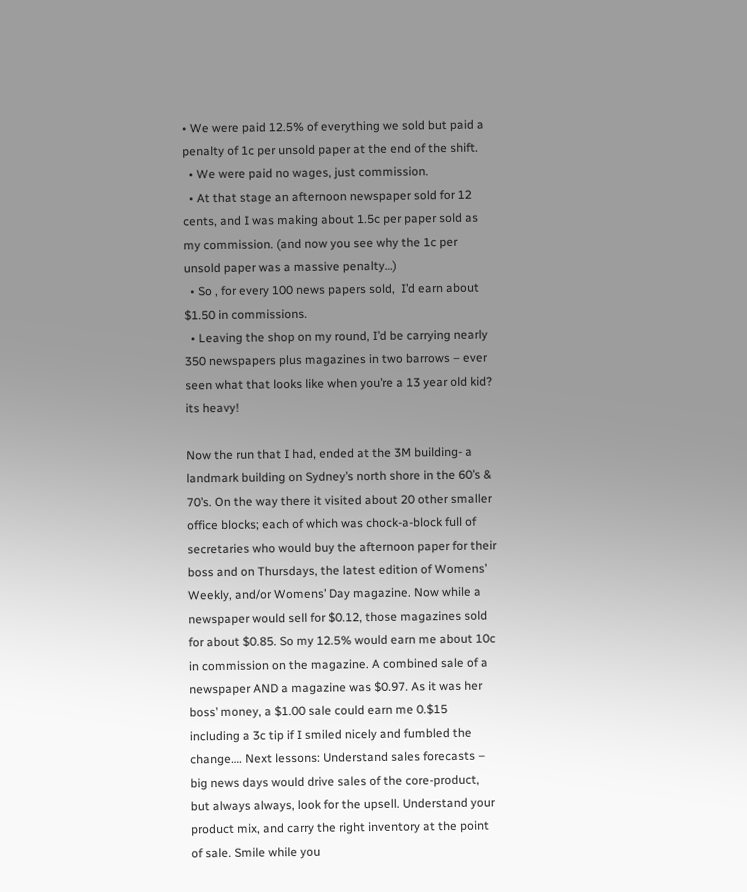• We were paid 12.5% of everything we sold but paid a penalty of 1c per unsold paper at the end of the shift.
  • We were paid no wages, just commission.
  • At that stage an afternoon newspaper sold for 12 cents, and I was making about 1.5c per paper sold as my commission. (and now you see why the 1c per unsold paper was a massive penalty…)
  • So , for every 100 news papers sold,  I’d earn about $1.50 in commissions.
  • Leaving the shop on my round, I’d be carrying nearly 350 newspapers plus magazines in two barrows – ever seen what that looks like when you’re a 13 year old kid? its heavy!

Now the run that I had, ended at the 3M building- a landmark building on Sydney’s north shore in the 60’s & 70’s. On the way there it visited about 20 other smaller office blocks; each of which was chock-a-block full of secretaries who would buy the afternoon paper for their boss and on Thursdays, the latest edition of Womens’ Weekly, and/or Womens’ Day magazine. Now while a newspaper would sell for $0.12, those magazines sold for about $0.85. So my 12.5% would earn me about 10c in commission on the magazine. A combined sale of a newspaper AND a magazine was $0.97. As it was her boss’ money, a $1.00 sale could earn me 0.$15 including a 3c tip if I smiled nicely and fumbled the change…. Next lessons: Understand sales forecasts – big news days would drive sales of the core-product, but always always, look for the upsell. Understand your product mix, and carry the right inventory at the point of sale. Smile while you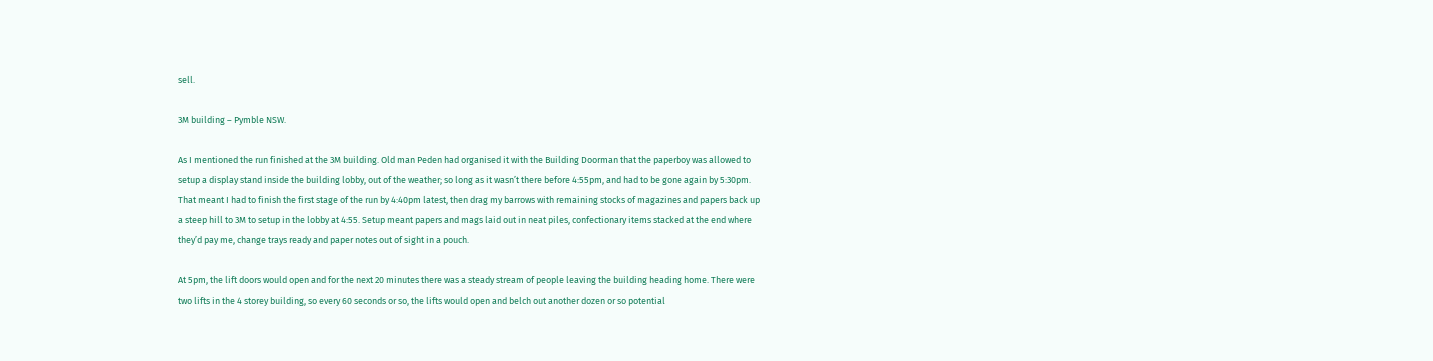sell.

3M building – Pymble NSW.

As I mentioned the run finished at the 3M building. Old man Peden had organised it with the Building Doorman that the paperboy was allowed to setup a display stand inside the building lobby, out of the weather; so long as it wasn’t there before 4:55pm, and had to be gone again by 5:30pm. That meant I had to finish the first stage of the run by 4:40pm latest, then drag my barrows with remaining stocks of magazines and papers back up a steep hill to 3M to setup in the lobby at 4:55. Setup meant papers and mags laid out in neat piles, confectionary items stacked at the end where they’d pay me, change trays ready and paper notes out of sight in a pouch.

At 5pm, the lift doors would open and for the next 20 minutes there was a steady stream of people leaving the building heading home. There were two lifts in the 4 storey building, so every 60 seconds or so, the lifts would open and belch out another dozen or so potential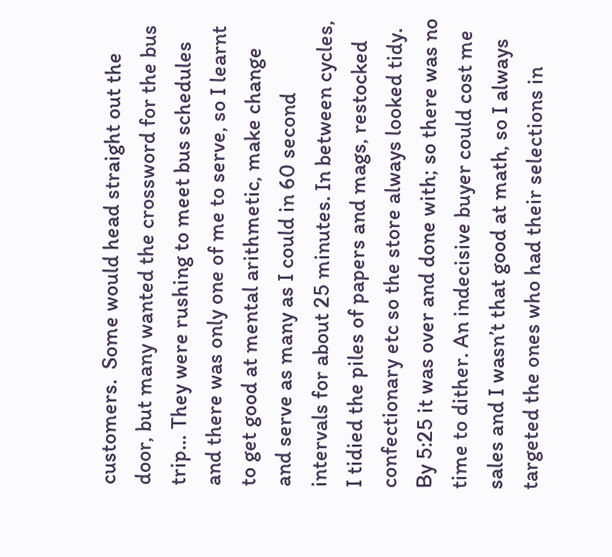customers.  Some would head straight out the door, but many wanted the crossword for the bus trip… They were rushing to meet bus schedules and there was only one of me to serve, so I learnt to get good at mental arithmetic, make change and serve as many as I could in 60 second intervals for about 25 minutes. In between cycles, I tidied the piles of papers and mags, restocked confectionary etc so the store always looked tidy. By 5:25 it was over and done with; so there was no time to dither. An indecisive buyer could cost me sales and I wasn’t that good at math, so I always targeted the ones who had their selections in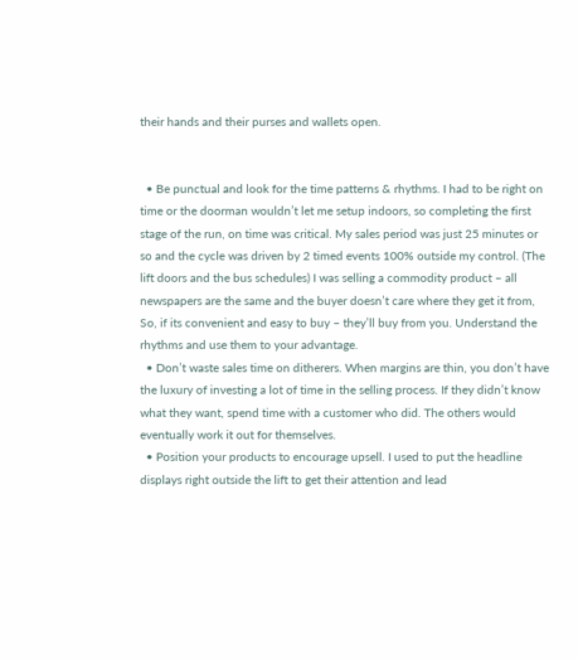their hands and their purses and wallets open.


  • Be punctual and look for the time patterns & rhythms. I had to be right on time or the doorman wouldn’t let me setup indoors, so completing the first stage of the run, on time was critical. My sales period was just 25 minutes or so and the cycle was driven by 2 timed events 100% outside my control. (The lift doors and the bus schedules) I was selling a commodity product – all newspapers are the same and the buyer doesn’t care where they get it from, So, if its convenient and easy to buy – they’ll buy from you. Understand the rhythms and use them to your advantage.
  • Don’t waste sales time on ditherers. When margins are thin, you don’t have the luxury of investing a lot of time in the selling process. If they didn’t know what they want, spend time with a customer who did. The others would eventually work it out for themselves.
  • Position your products to encourage upsell. I used to put the headline displays right outside the lift to get their attention and lead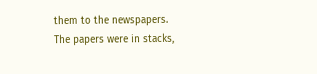them to the newspapers. The papers were in stacks,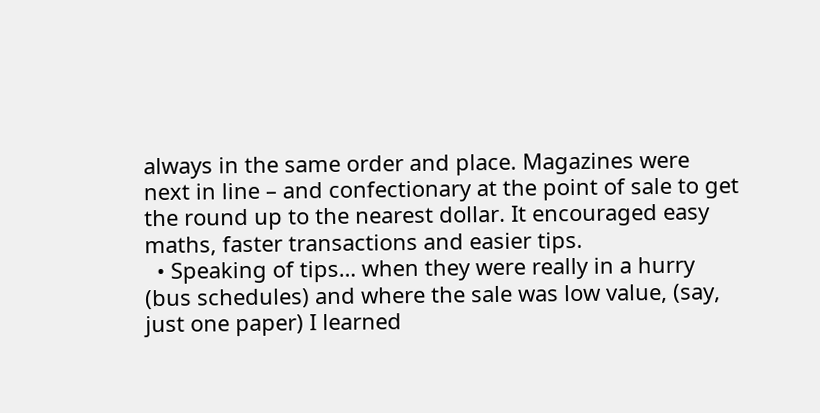always in the same order and place. Magazines were next in line – and confectionary at the point of sale to get the round up to the nearest dollar. It encouraged easy maths, faster transactions and easier tips.
  • Speaking of tips… when they were really in a hurry (bus schedules) and where the sale was low value, (say, just one paper) I learned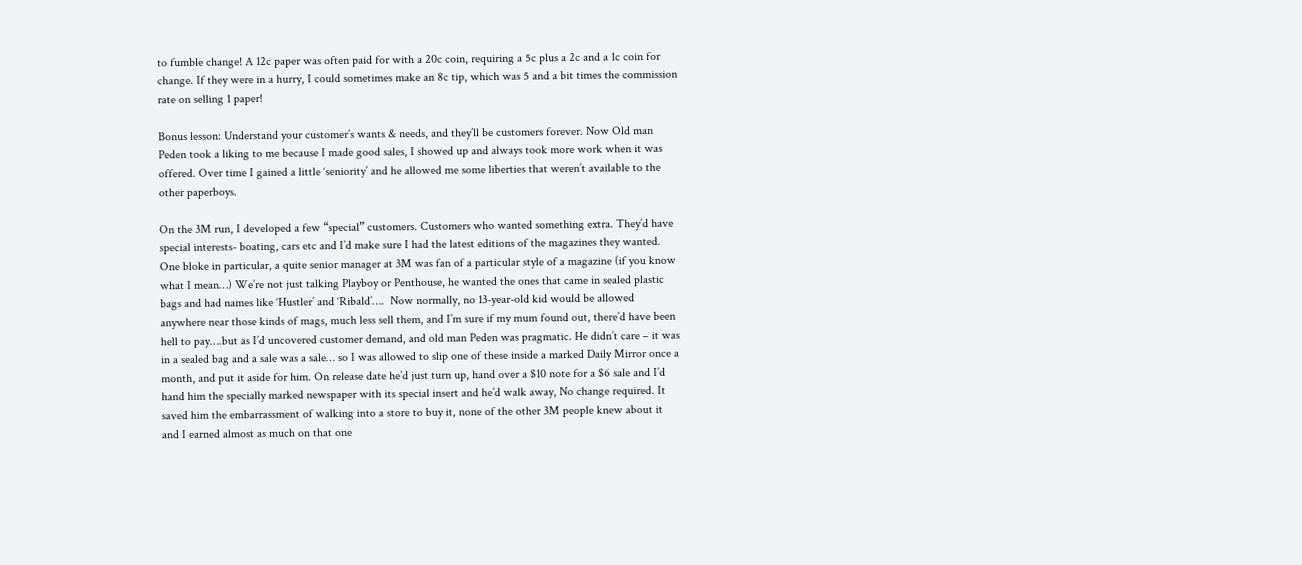to fumble change! A 12c paper was often paid for with a 20c coin, requiring a 5c plus a 2c and a 1c coin for change. If they were in a hurry, I could sometimes make an 8c tip, which was 5 and a bit times the commission rate on selling 1 paper!

Bonus lesson: Understand your customer’s wants & needs, and they’ll be customers forever. Now Old man Peden took a liking to me because I made good sales, I showed up and always took more work when it was offered. Over time I gained a little ‘seniority’ and he allowed me some liberties that weren’t available to the other paperboys.

On the 3M run, I developed a few “special” customers. Customers who wanted something extra. They’d have special interests- boating, cars etc and I’d make sure I had the latest editions of the magazines they wanted. One bloke in particular, a quite senior manager at 3M was fan of a particular style of a magazine (if you know what I mean…) We’re not just talking Playboy or Penthouse, he wanted the ones that came in sealed plastic bags and had names like ‘Hustler’ and ‘Ribald’….  Now normally, no 13-year-old kid would be allowed anywhere near those kinds of mags, much less sell them, and I’m sure if my mum found out, there’d have been hell to pay….but as I’d uncovered customer demand, and old man Peden was pragmatic. He didn’t care – it was in a sealed bag and a sale was a sale… so I was allowed to slip one of these inside a marked Daily Mirror once a month, and put it aside for him. On release date he’d just turn up, hand over a $10 note for a $6 sale and I’d hand him the specially marked newspaper with its special insert and he’d walk away, No change required. It saved him the embarrassment of walking into a store to buy it, none of the other 3M people knew about it and I earned almost as much on that one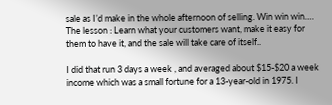sale as I’d make in the whole afternoon of selling. Win win win…. The lesson : Learn what your customers want, make it easy for them to have it, and the sale will take care of itself..

I did that run 3 days a week , and averaged about $15-$20 a week income which was a small fortune for a 13-year-old in 1975. I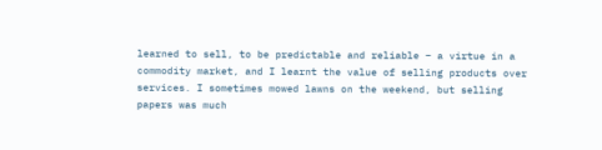learned to sell, to be predictable and reliable – a virtue in a commodity market, and I learnt the value of selling products over services. I sometimes mowed lawns on the weekend, but selling papers was much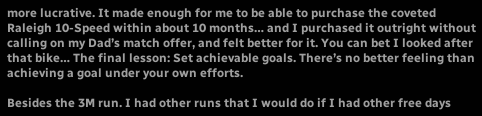more lucrative. It made enough for me to be able to purchase the coveted Raleigh 10-Speed within about 10 months… and I purchased it outright without calling on my Dad’s match offer, and felt better for it. You can bet I looked after that bike… The final lesson: Set achievable goals. There’s no better feeling than achieving a goal under your own efforts.

Besides the 3M run. I had other runs that I would do if I had other free days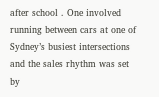after school . One involved running between cars at one of Sydney’s busiest intersections and the sales rhythm was set by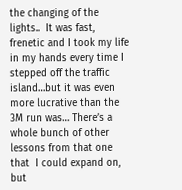the changing of the lights..  It was fast, frenetic and I took my life in my hands every time I stepped off the traffic island…but it was even more lucrative than the 3M run was… There’s a whole bunch of other lessons from that one that  I could expand on, but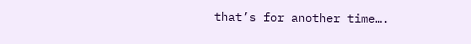that’s for another time….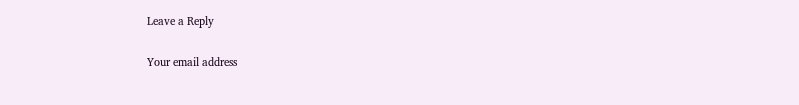Leave a Reply

Your email address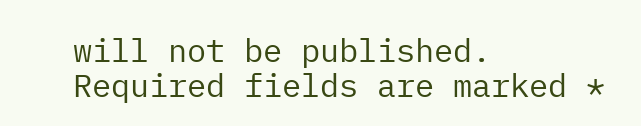will not be published. Required fields are marked *